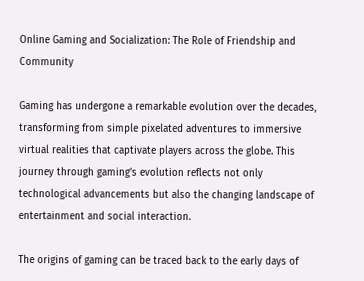Online Gaming and Socialization: The Role of Friendship and Community

Gaming has undergone a remarkable evolution over the decades, transforming from simple pixelated adventures to immersive virtual realities that captivate players across the globe. This journey through gaming’s evolution reflects not only technological advancements but also the changing landscape of entertainment and social interaction.

The origins of gaming can be traced back to the early days of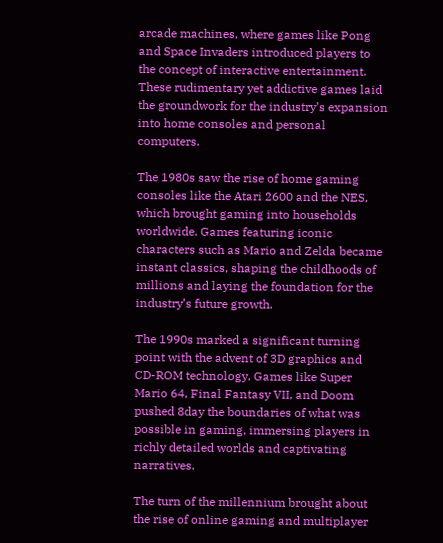arcade machines, where games like Pong and Space Invaders introduced players to the concept of interactive entertainment. These rudimentary yet addictive games laid the groundwork for the industry’s expansion into home consoles and personal computers.

The 1980s saw the rise of home gaming consoles like the Atari 2600 and the NES, which brought gaming into households worldwide. Games featuring iconic characters such as Mario and Zelda became instant classics, shaping the childhoods of millions and laying the foundation for the industry’s future growth.

The 1990s marked a significant turning point with the advent of 3D graphics and CD-ROM technology. Games like Super Mario 64, Final Fantasy VII, and Doom pushed 8day the boundaries of what was possible in gaming, immersing players in richly detailed worlds and captivating narratives.

The turn of the millennium brought about the rise of online gaming and multiplayer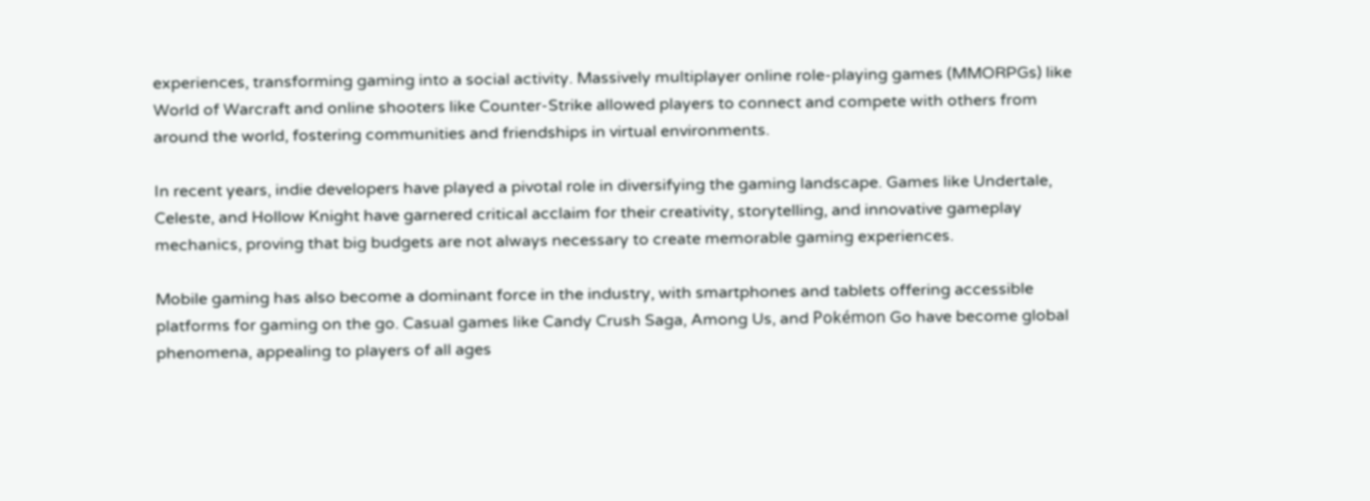experiences, transforming gaming into a social activity. Massively multiplayer online role-playing games (MMORPGs) like World of Warcraft and online shooters like Counter-Strike allowed players to connect and compete with others from around the world, fostering communities and friendships in virtual environments.

In recent years, indie developers have played a pivotal role in diversifying the gaming landscape. Games like Undertale, Celeste, and Hollow Knight have garnered critical acclaim for their creativity, storytelling, and innovative gameplay mechanics, proving that big budgets are not always necessary to create memorable gaming experiences.

Mobile gaming has also become a dominant force in the industry, with smartphones and tablets offering accessible platforms for gaming on the go. Casual games like Candy Crush Saga, Among Us, and Pokémon Go have become global phenomena, appealing to players of all ages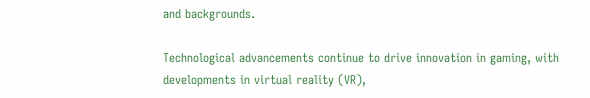and backgrounds.

Technological advancements continue to drive innovation in gaming, with developments in virtual reality (VR),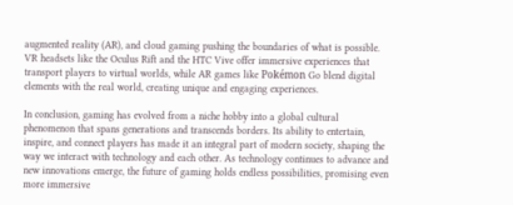augmented reality (AR), and cloud gaming pushing the boundaries of what is possible. VR headsets like the Oculus Rift and the HTC Vive offer immersive experiences that transport players to virtual worlds, while AR games like Pokémon Go blend digital elements with the real world, creating unique and engaging experiences.

In conclusion, gaming has evolved from a niche hobby into a global cultural phenomenon that spans generations and transcends borders. Its ability to entertain, inspire, and connect players has made it an integral part of modern society, shaping the way we interact with technology and each other. As technology continues to advance and new innovations emerge, the future of gaming holds endless possibilities, promising even more immersive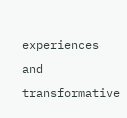experiences and transformative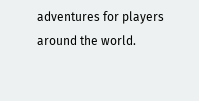adventures for players around the world.